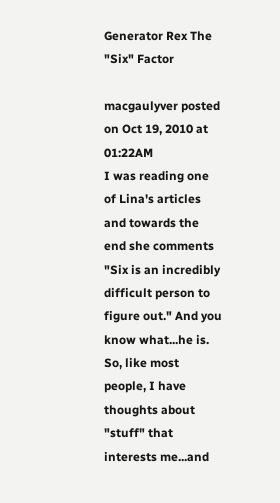Generator Rex The "Six" Factor

macgaulyver posted on Oct 19, 2010 at 01:22AM
I was reading one of Lina's articles and towards the end she comments "Six is an incredibly difficult person to figure out." And you know what...he is. So, like most people, I have thoughts about "stuff" that interests me...and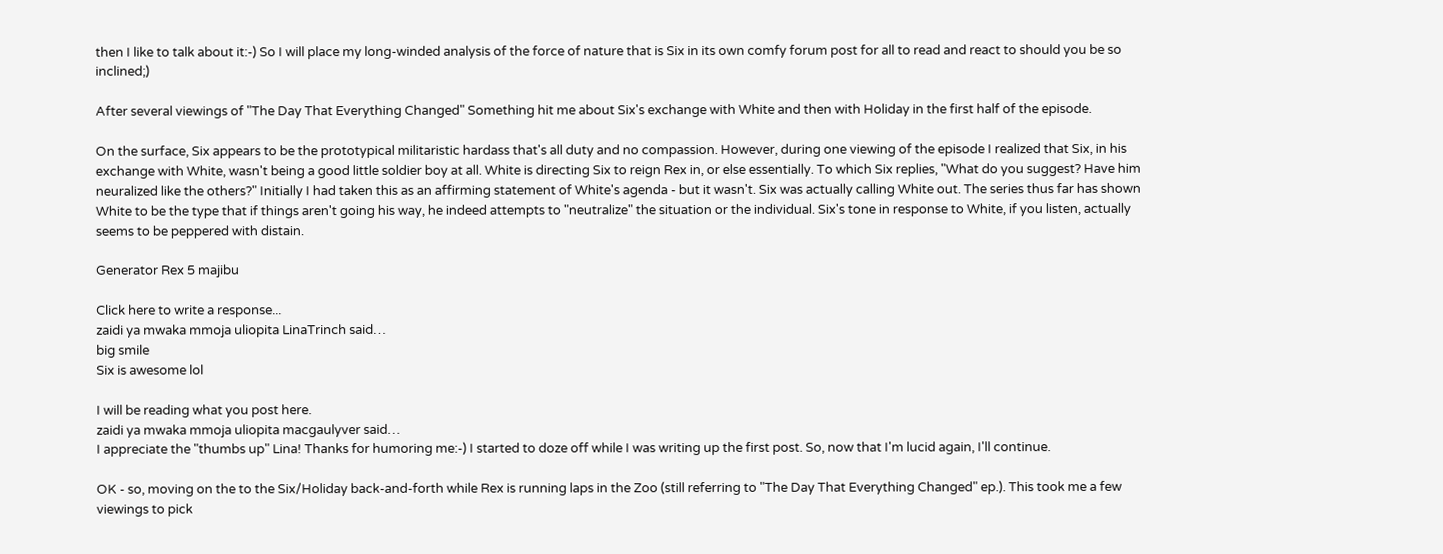then I like to talk about it:-) So I will place my long-winded analysis of the force of nature that is Six in its own comfy forum post for all to read and react to should you be so inclined;)

After several viewings of "The Day That Everything Changed" Something hit me about Six's exchange with White and then with Holiday in the first half of the episode.

On the surface, Six appears to be the prototypical militaristic hardass that's all duty and no compassion. However, during one viewing of the episode I realized that Six, in his exchange with White, wasn't being a good little soldier boy at all. White is directing Six to reign Rex in, or else essentially. To which Six replies, "What do you suggest? Have him neuralized like the others?" Initially I had taken this as an affirming statement of White's agenda - but it wasn't. Six was actually calling White out. The series thus far has shown White to be the type that if things aren't going his way, he indeed attempts to "neutralize" the situation or the individual. Six's tone in response to White, if you listen, actually seems to be peppered with distain.

Generator Rex 5 majibu

Click here to write a response...
zaidi ya mwaka mmoja uliopita LinaTrinch said…
big smile
Six is awesome lol

I will be reading what you post here.
zaidi ya mwaka mmoja uliopita macgaulyver said…
I appreciate the "thumbs up" Lina! Thanks for humoring me:-) I started to doze off while I was writing up the first post. So, now that I'm lucid again, I'll continue.

OK - so, moving on the to the Six/Holiday back-and-forth while Rex is running laps in the Zoo (still referring to "The Day That Everything Changed" ep.). This took me a few viewings to pick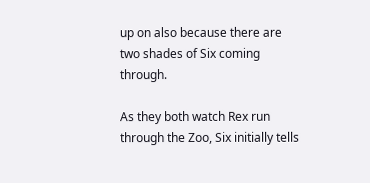up on also because there are two shades of Six coming through.

As they both watch Rex run through the Zoo, Six initially tells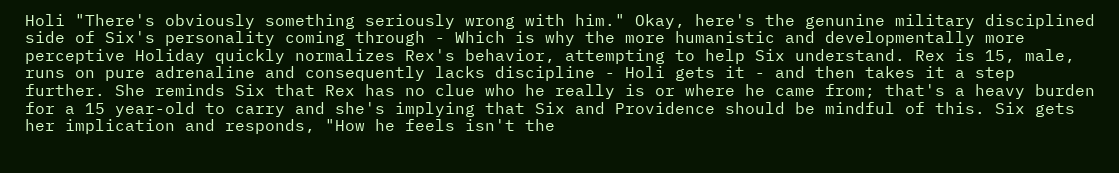Holi "There's obviously something seriously wrong with him." Okay, here's the genunine military disciplined side of Six's personality coming through - Which is why the more humanistic and developmentally more perceptive Holiday quickly normalizes Rex's behavior, attempting to help Six understand. Rex is 15, male, runs on pure adrenaline and consequently lacks discipline - Holi gets it - and then takes it a step further. She reminds Six that Rex has no clue who he really is or where he came from; that's a heavy burden for a 15 year-old to carry and she's implying that Six and Providence should be mindful of this. Six gets her implication and responds, "How he feels isn't the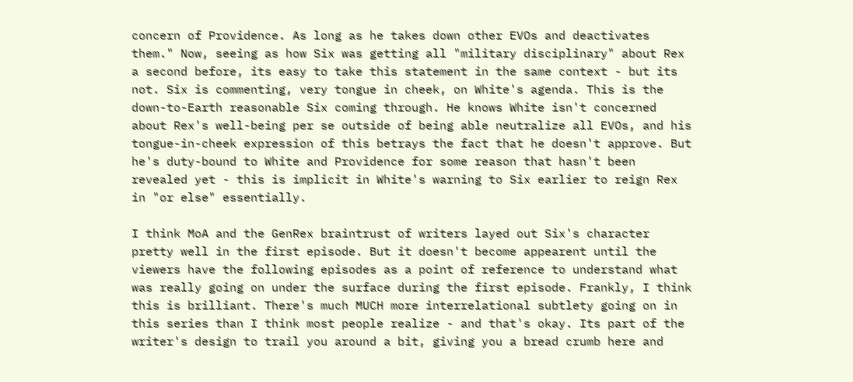concern of Providence. As long as he takes down other EVOs and deactivates them." Now, seeing as how Six was getting all "military disciplinary" about Rex a second before, its easy to take this statement in the same context - but its not. Six is commenting, very tongue in cheek, on White's agenda. This is the down-to-Earth reasonable Six coming through. He knows White isn't concerned about Rex's well-being per se outside of being able neutralize all EVOs, and his tongue-in-cheek expression of this betrays the fact that he doesn't approve. But he's duty-bound to White and Providence for some reason that hasn't been revealed yet - this is implicit in White's warning to Six earlier to reign Rex in "or else" essentially.

I think MoA and the GenRex braintrust of writers layed out Six's character pretty well in the first episode. But it doesn't become appearent until the viewers have the following episodes as a point of reference to understand what was really going on under the surface during the first episode. Frankly, I think this is brilliant. There's much MUCH more interrelational subtlety going on in this series than I think most people realize - and that's okay. Its part of the writer's design to trail you around a bit, giving you a bread crumb here and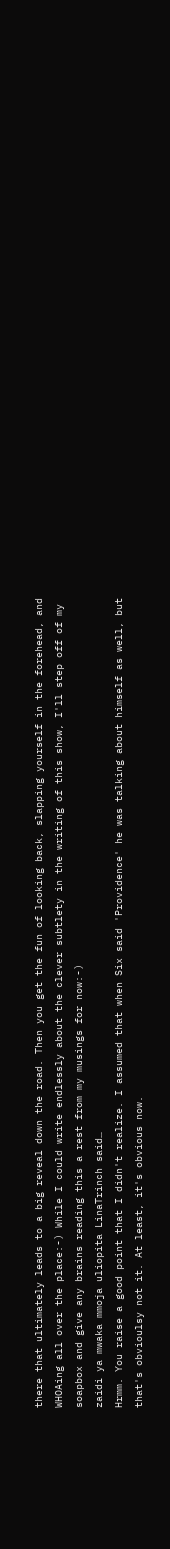there that ultimately leads to a big reveal down the road. Then you get the fun of looking back, slapping yourself in the forehead, and WHOAing all over the place:-) While I could write endlessly about the clever subtlety in the writing of this show, I'll step off of my soapbox and give any brains reading this a rest from my musings for now:-)
zaidi ya mwaka mmoja uliopita LinaTrinch said…
Hrmm. You raise a good point that I didn't realize. I assumed that when Six said 'Providence' he was talking about himself as well, but that's obvioulsy not it. At least, it's obvious now.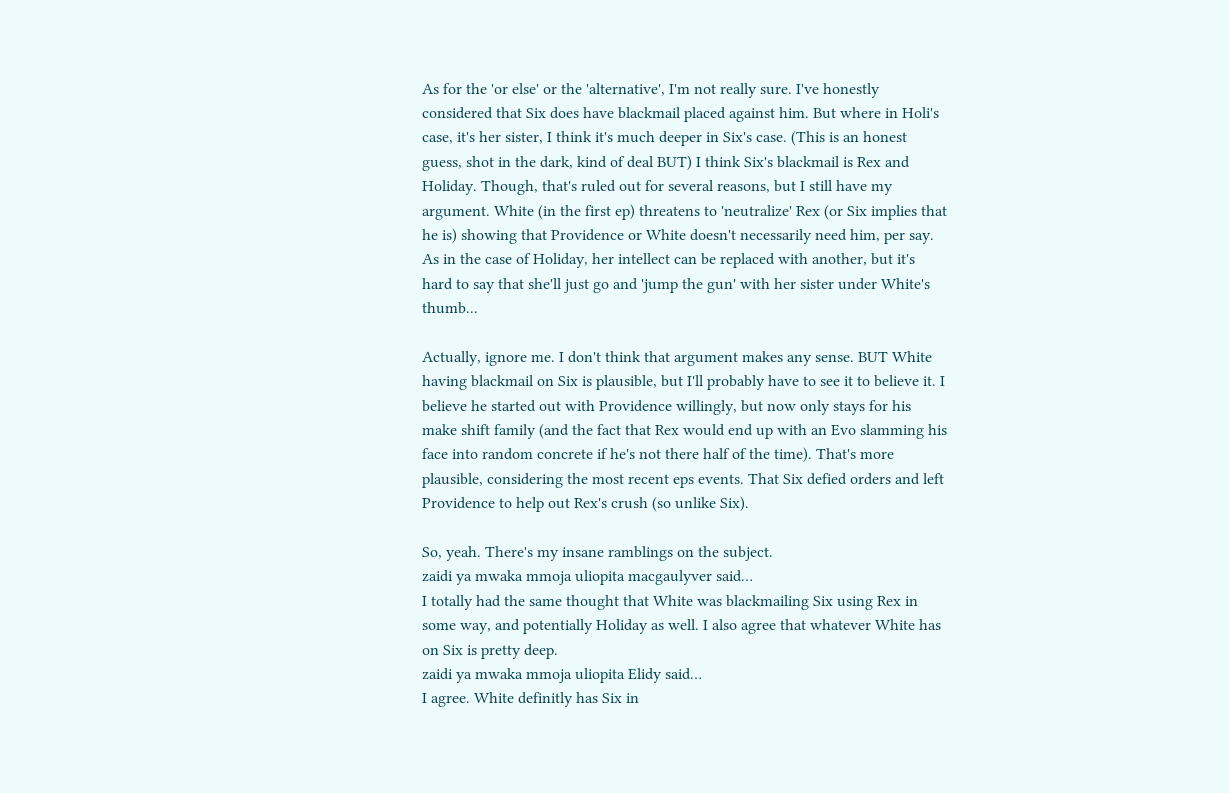As for the 'or else' or the 'alternative', I'm not really sure. I've honestly considered that Six does have blackmail placed against him. But where in Holi's case, it's her sister, I think it's much deeper in Six's case. (This is an honest guess, shot in the dark, kind of deal BUT) I think Six's blackmail is Rex and Holiday. Though, that's ruled out for several reasons, but I still have my argument. White (in the first ep) threatens to 'neutralize' Rex (or Six implies that he is) showing that Providence or White doesn't necessarily need him, per say. As in the case of Holiday, her intellect can be replaced with another, but it's hard to say that she'll just go and 'jump the gun' with her sister under White's thumb...

Actually, ignore me. I don't think that argument makes any sense. BUT White having blackmail on Six is plausible, but I'll probably have to see it to believe it. I believe he started out with Providence willingly, but now only stays for his make shift family (and the fact that Rex would end up with an Evo slamming his face into random concrete if he's not there half of the time). That's more plausible, considering the most recent eps events. That Six defied orders and left Providence to help out Rex's crush (so unlike Six).

So, yeah. There's my insane ramblings on the subject.
zaidi ya mwaka mmoja uliopita macgaulyver said…
I totally had the same thought that White was blackmailing Six using Rex in some way, and potentially Holiday as well. I also agree that whatever White has on Six is pretty deep.
zaidi ya mwaka mmoja uliopita Elidy said…
I agree. White definitly has Six in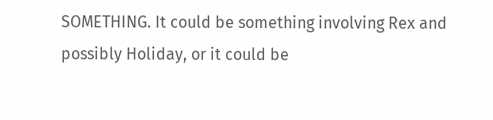SOMETHING. It could be something involving Rex and possibly Holiday, or it could be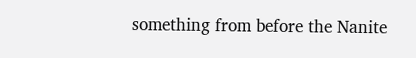something from before the Nanite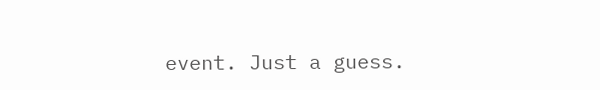event. Just a guess.